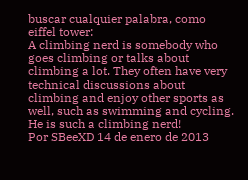buscar cualquier palabra, como eiffel tower:
A climbing nerd is somebody who goes climbing or talks about climbing a lot. They often have very technical discussions about climbing and enjoy other sports as well, such as swimming and cycling.
He is such a climbing nerd!
Por SBeeXD 14 de enero de 2013